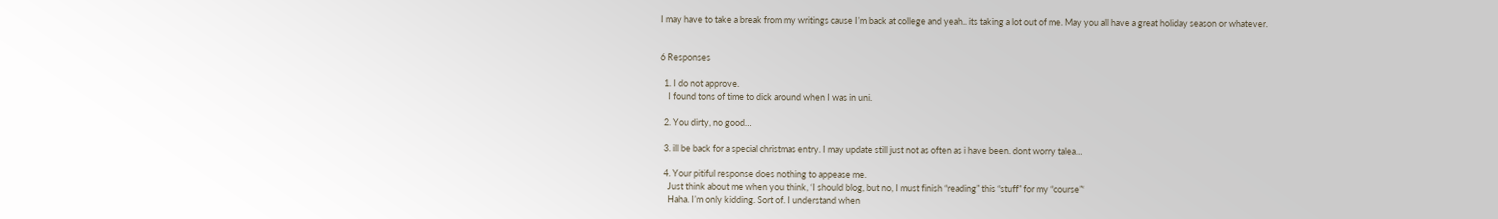I may have to take a break from my writings cause I’m back at college and yeah.. its taking a lot out of me. May you all have a great holiday season or whatever.


6 Responses

  1. I do not approve.
    I found tons of time to dick around when I was in uni.

  2. You dirty, no good…

  3. ill be back for a special christmas entry. I may update still just not as often as i have been. dont worry talea…

  4. Your pitiful response does nothing to appease me.
    Just think about me when you think, ‘I should blog, but no, I must finish “reading” this “stuff” for my “course”‘
    Haha. I’m only kidding. Sort of. I understand when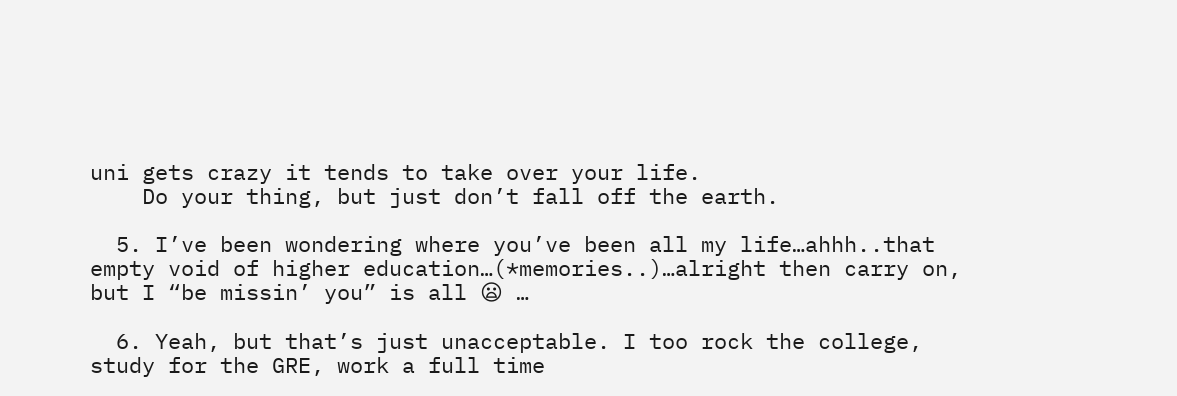uni gets crazy it tends to take over your life.
    Do your thing, but just don’t fall off the earth.

  5. I’ve been wondering where you’ve been all my life…ahhh..that empty void of higher education…(*memories..)…alright then carry on, but I “be missin’ you” is all 😦 …

  6. Yeah, but that’s just unacceptable. I too rock the college, study for the GRE, work a full time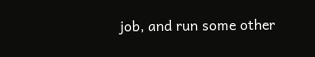job, and run some other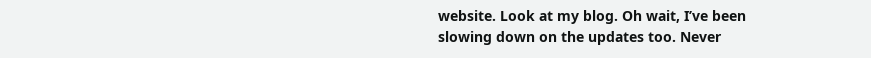website. Look at my blog. Oh wait, I’ve been slowing down on the updates too. Never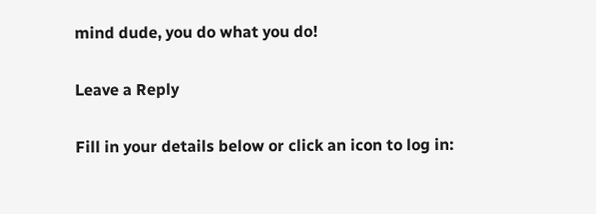mind dude, you do what you do!

Leave a Reply

Fill in your details below or click an icon to log in: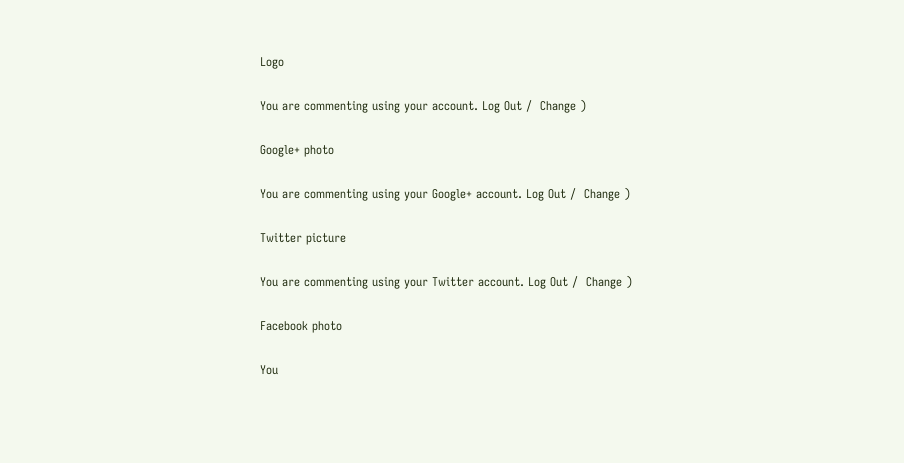Logo

You are commenting using your account. Log Out /  Change )

Google+ photo

You are commenting using your Google+ account. Log Out /  Change )

Twitter picture

You are commenting using your Twitter account. Log Out /  Change )

Facebook photo

You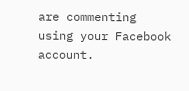are commenting using your Facebook account.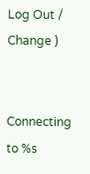Log Out /  Change )


Connecting to %s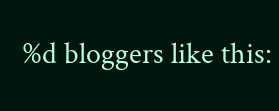%d bloggers like this: